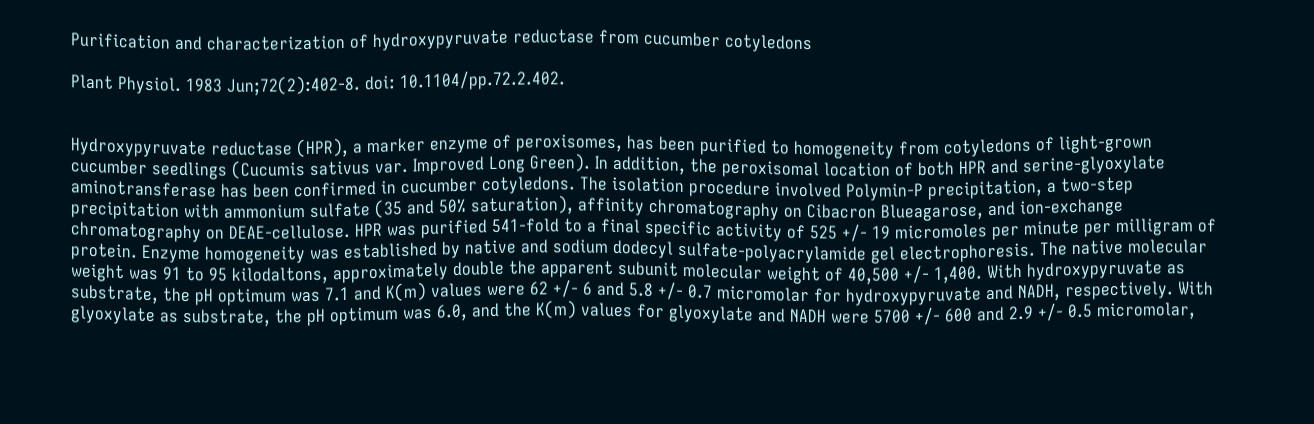Purification and characterization of hydroxypyruvate reductase from cucumber cotyledons

Plant Physiol. 1983 Jun;72(2):402-8. doi: 10.1104/pp.72.2.402.


Hydroxypyruvate reductase (HPR), a marker enzyme of peroxisomes, has been purified to homogeneity from cotyledons of light-grown cucumber seedlings (Cucumis sativus var. Improved Long Green). In addition, the peroxisomal location of both HPR and serine-glyoxylate aminotransferase has been confirmed in cucumber cotyledons. The isolation procedure involved Polymin-P precipitation, a two-step precipitation with ammonium sulfate (35 and 50% saturation), affinity chromatography on Cibacron Blueagarose, and ion-exchange chromatography on DEAE-cellulose. HPR was purified 541-fold to a final specific activity of 525 +/- 19 micromoles per minute per milligram of protein. Enzyme homogeneity was established by native and sodium dodecyl sulfate-polyacrylamide gel electrophoresis. The native molecular weight was 91 to 95 kilodaltons, approximately double the apparent subunit molecular weight of 40,500 +/- 1,400. With hydroxypyruvate as substrate, the pH optimum was 7.1 and K(m) values were 62 +/- 6 and 5.8 +/- 0.7 micromolar for hydroxypyruvate and NADH, respectively. With glyoxylate as substrate, the pH optimum was 6.0, and the K(m) values for glyoxylate and NADH were 5700 +/- 600 and 2.9 +/- 0.5 micromolar,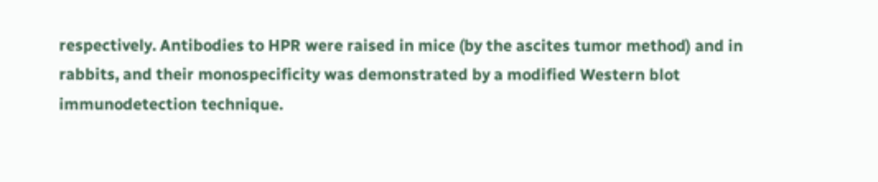respectively. Antibodies to HPR were raised in mice (by the ascites tumor method) and in rabbits, and their monospecificity was demonstrated by a modified Western blot immunodetection technique.